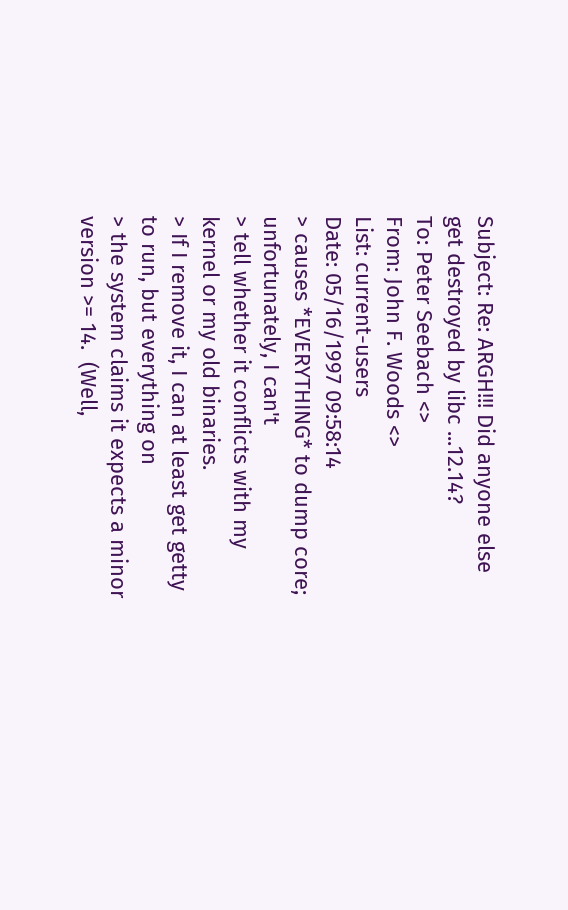Subject: Re: ARGH!!! Did anyone else get destroyed by libc ...12.14?
To: Peter Seebach <>
From: John F. Woods <>
List: current-users
Date: 05/16/1997 09:58:14
> causes *EVERYTHING* to dump core; unfortunately, I can't
> tell whether it conflicts with my kernel or my old binaries.
> If I remove it, I can at least get getty to run, but everything on
> the system claims it expects a minor version >= 14.  (Well,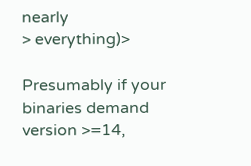nearly
> everything)>

Presumably if your binaries demand version >=14,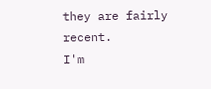they are fairly recent.
I'm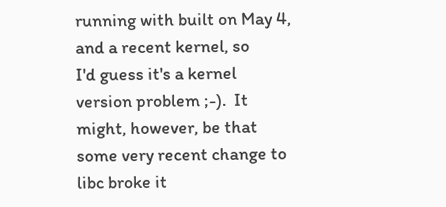running with built on May 4, and a recent kernel, so
I'd guess it's a kernel version problem ;-).  It might, however, be that
some very recent change to libc broke it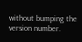without bumping the version number.